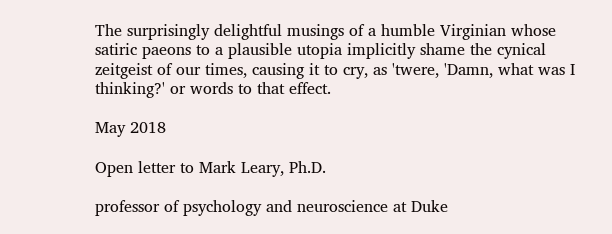The surprisingly delightful musings of a humble Virginian whose satiric paeons to a plausible utopia implicitly shame the cynical zeitgeist of our times, causing it to cry, as 'twere, 'Damn, what was I thinking?' or words to that effect.

May 2018

Open letter to Mark Leary, Ph.D.

professor of psychology and neuroscience at Duke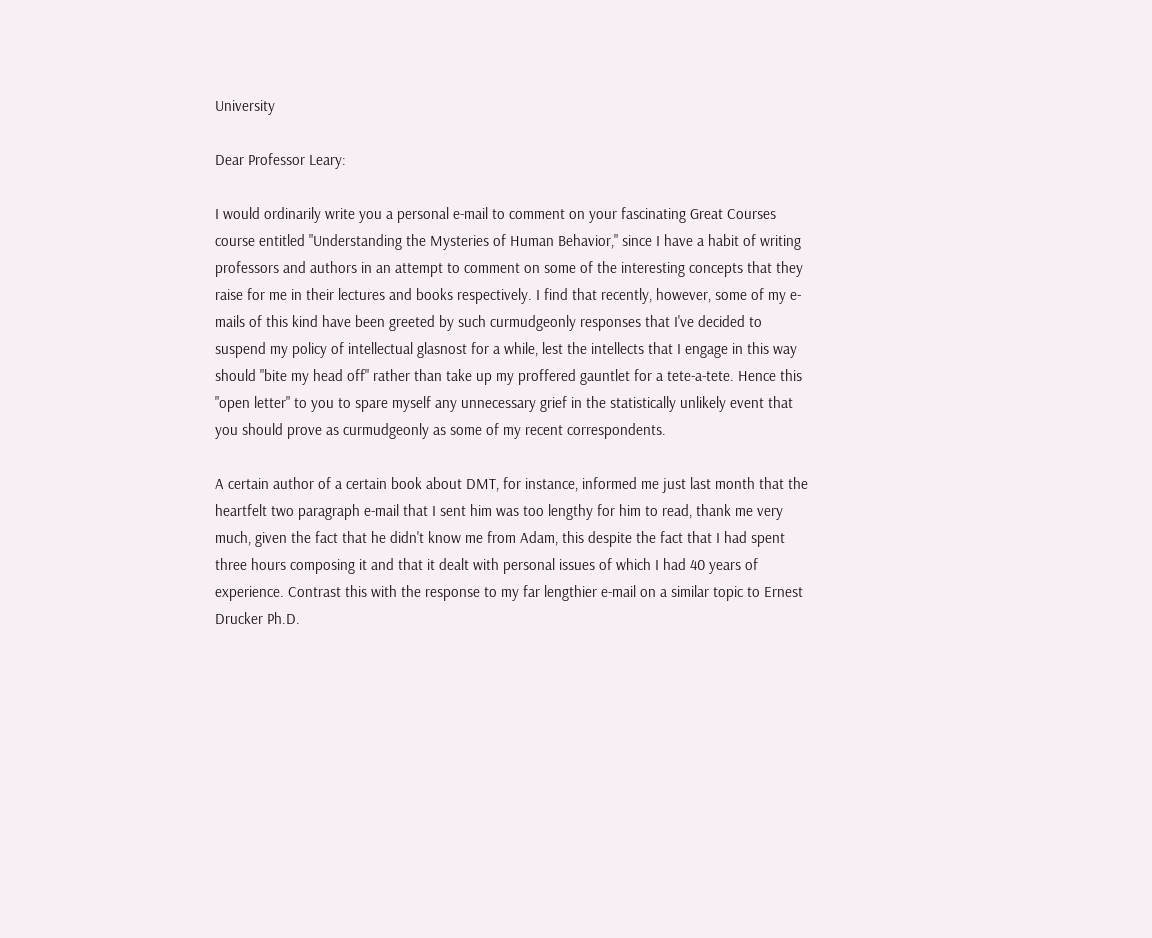University

Dear Professor Leary:

I would ordinarily write you a personal e-mail to comment on your fascinating Great Courses course entitled "Understanding the Mysteries of Human Behavior," since I have a habit of writing professors and authors in an attempt to comment on some of the interesting concepts that they raise for me in their lectures and books respectively. I find that recently, however, some of my e-mails of this kind have been greeted by such curmudgeonly responses that I've decided to suspend my policy of intellectual glasnost for a while, lest the intellects that I engage in this way should "bite my head off" rather than take up my proffered gauntlet for a tete-a-tete. Hence this "open letter" to you to spare myself any unnecessary grief in the statistically unlikely event that you should prove as curmudgeonly as some of my recent correspondents.

A certain author of a certain book about DMT, for instance, informed me just last month that the heartfelt two paragraph e-mail that I sent him was too lengthy for him to read, thank me very much, given the fact that he didn't know me from Adam, this despite the fact that I had spent three hours composing it and that it dealt with personal issues of which I had 40 years of experience. Contrast this with the response to my far lengthier e-mail on a similar topic to Ernest Drucker Ph.D.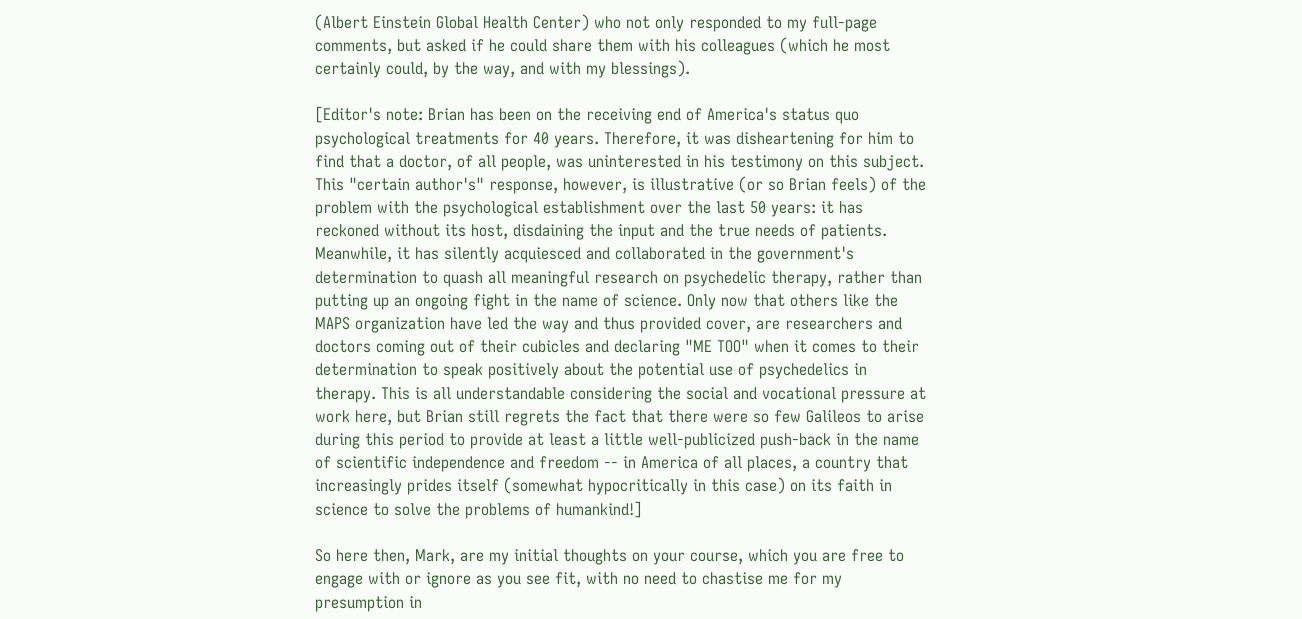(Albert Einstein Global Health Center) who not only responded to my full-page comments, but asked if he could share them with his colleagues (which he most certainly could, by the way, and with my blessings).

[Editor's note: Brian has been on the receiving end of America's status quo psychological treatments for 40 years. Therefore, it was disheartening for him to find that a doctor, of all people, was uninterested in his testimony on this subject. This "certain author's" response, however, is illustrative (or so Brian feels) of the problem with the psychological establishment over the last 50 years: it has reckoned without its host, disdaining the input and the true needs of patients. Meanwhile, it has silently acquiesced and collaborated in the government's determination to quash all meaningful research on psychedelic therapy, rather than putting up an ongoing fight in the name of science. Only now that others like the MAPS organization have led the way and thus provided cover, are researchers and doctors coming out of their cubicles and declaring "ME TOO" when it comes to their determination to speak positively about the potential use of psychedelics in therapy. This is all understandable considering the social and vocational pressure at work here, but Brian still regrets the fact that there were so few Galileos to arise during this period to provide at least a little well-publicized push-back in the name of scientific independence and freedom -- in America of all places, a country that increasingly prides itself (somewhat hypocritically in this case) on its faith in science to solve the problems of humankind!]

So here then, Mark, are my initial thoughts on your course, which you are free to engage with or ignore as you see fit, with no need to chastise me for my presumption in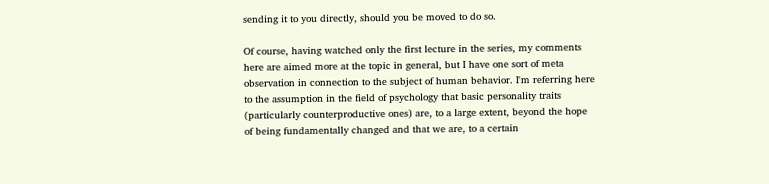sending it to you directly, should you be moved to do so.

Of course, having watched only the first lecture in the series, my comments here are aimed more at the topic in general, but I have one sort of meta observation in connection to the subject of human behavior. I'm referring here to the assumption in the field of psychology that basic personality traits (particularly counterproductive ones) are, to a large extent, beyond the hope of being fundamentally changed and that we are, to a certain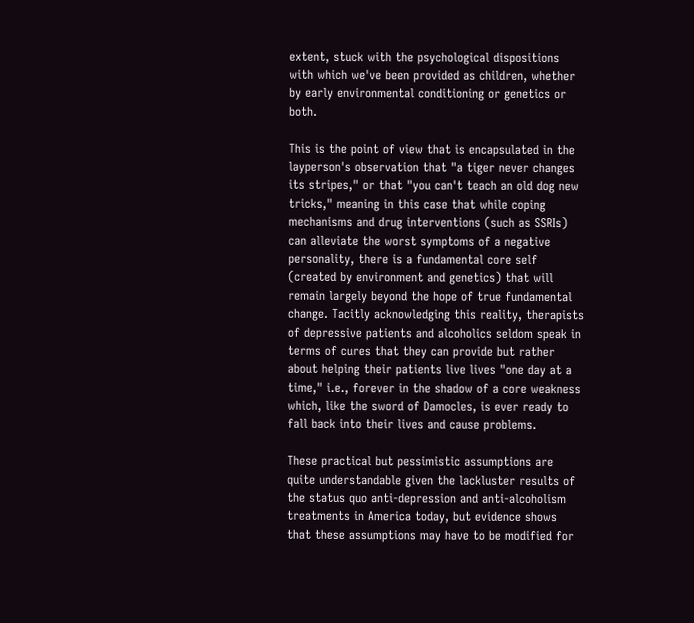extent, stuck with the psychological dispositions with which we've been provided as children, whether by early environmental conditioning or genetics or both.

This is the point of view that is encapsulated in the layperson's observation that "a tiger never changes its stripes," or that "you can't teach an old dog new tricks," meaning in this case that while coping mechanisms and drug interventions (such as SSRIs) can alleviate the worst symptoms of a negative personality, there is a fundamental core self (created by environment and genetics) that will remain largely beyond the hope of true fundamental change. Tacitly acknowledging this reality, therapists of depressive patients and alcoholics seldom speak in terms of cures that they can provide but rather about helping their patients live lives "one day at a time," i.e., forever in the shadow of a core weakness which, like the sword of Damocles, is ever ready to fall back into their lives and cause problems.

These practical but pessimistic assumptions are quite understandable given the lackluster results of the status quo anti-depression and anti-alcoholism treatments in America today, but evidence shows that these assumptions may have to be modified for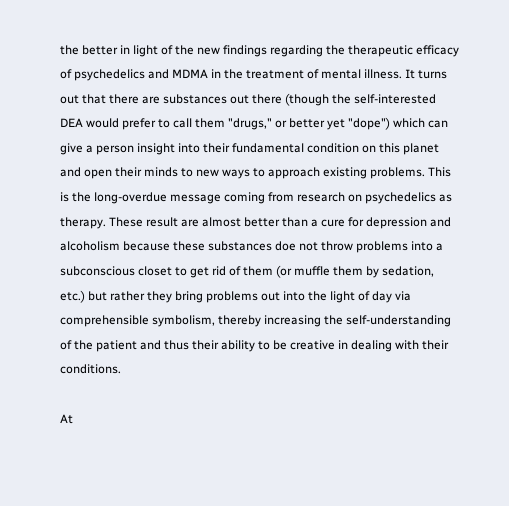the better in light of the new findings regarding the therapeutic efficacy of psychedelics and MDMA in the treatment of mental illness. It turns out that there are substances out there (though the self-interested DEA would prefer to call them "drugs," or better yet "dope") which can give a person insight into their fundamental condition on this planet and open their minds to new ways to approach existing problems. This is the long-overdue message coming from research on psychedelics as therapy. These result are almost better than a cure for depression and alcoholism because these substances doe not throw problems into a subconscious closet to get rid of them (or muffle them by sedation, etc.) but rather they bring problems out into the light of day via comprehensible symbolism, thereby increasing the self-understanding of the patient and thus their ability to be creative in dealing with their conditions.

At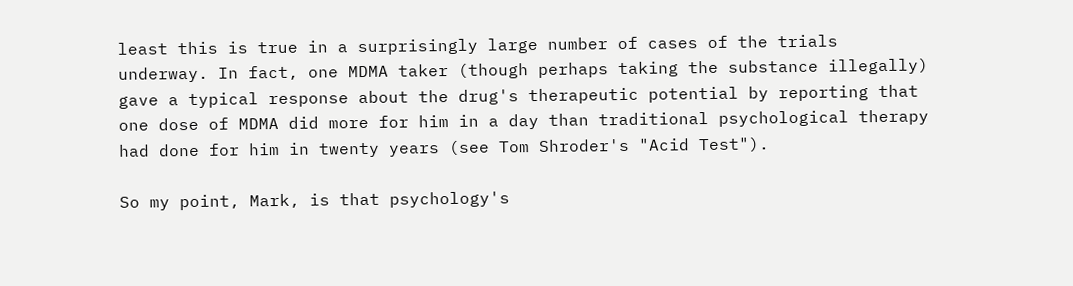least this is true in a surprisingly large number of cases of the trials underway. In fact, one MDMA taker (though perhaps taking the substance illegally) gave a typical response about the drug's therapeutic potential by reporting that one dose of MDMA did more for him in a day than traditional psychological therapy had done for him in twenty years (see Tom Shroder's "Acid Test").

So my point, Mark, is that psychology's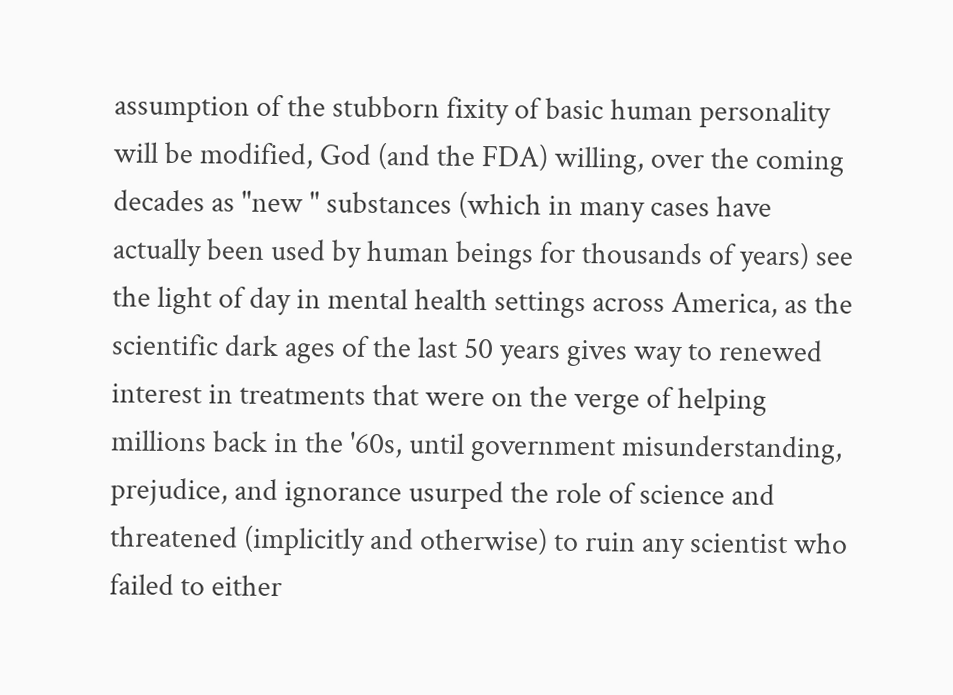assumption of the stubborn fixity of basic human personality will be modified, God (and the FDA) willing, over the coming decades as "new " substances (which in many cases have actually been used by human beings for thousands of years) see the light of day in mental health settings across America, as the scientific dark ages of the last 50 years gives way to renewed interest in treatments that were on the verge of helping millions back in the '60s, until government misunderstanding, prejudice, and ignorance usurped the role of science and threatened (implicitly and otherwise) to ruin any scientist who failed to either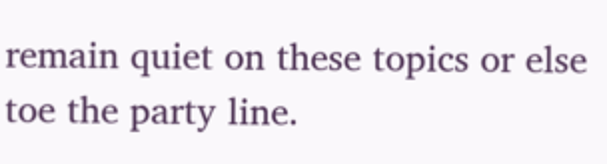remain quiet on these topics or else toe the party line.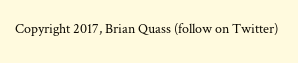Copyright 2017, Brian Quass (follow on Twitter)